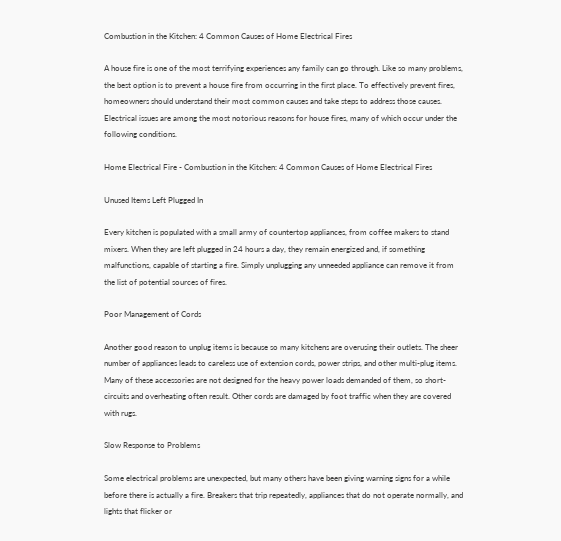Combustion in the Kitchen: 4 Common Causes of Home Electrical Fires

A house fire is one of the most terrifying experiences any family can go through. Like so many problems, the best option is to prevent a house fire from occurring in the first place. To effectively prevent fires, homeowners should understand their most common causes and take steps to address those causes. Electrical issues are among the most notorious reasons for house fires, many of which occur under the following conditions.

Home Electrical Fire - Combustion in the Kitchen: 4 Common Causes of Home Electrical Fires

Unused Items Left Plugged In

Every kitchen is populated with a small army of countertop appliances, from coffee makers to stand mixers. When they are left plugged in 24 hours a day, they remain energized and, if something malfunctions, capable of starting a fire. Simply unplugging any unneeded appliance can remove it from the list of potential sources of fires.

Poor Management of Cords

Another good reason to unplug items is because so many kitchens are overusing their outlets. The sheer number of appliances leads to careless use of extension cords, power strips, and other multi-plug items. Many of these accessories are not designed for the heavy power loads demanded of them, so short-circuits and overheating often result. Other cords are damaged by foot traffic when they are covered with rugs.

Slow Response to Problems

Some electrical problems are unexpected, but many others have been giving warning signs for a while before there is actually a fire. Breakers that trip repeatedly, appliances that do not operate normally, and lights that flicker or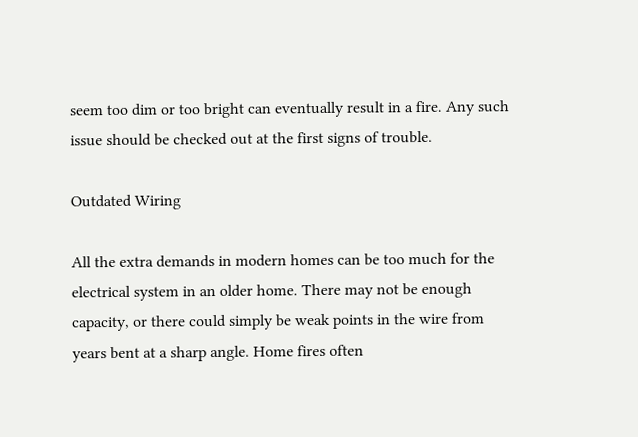seem too dim or too bright can eventually result in a fire. Any such issue should be checked out at the first signs of trouble.

Outdated Wiring

All the extra demands in modern homes can be too much for the electrical system in an older home. There may not be enough capacity, or there could simply be weak points in the wire from years bent at a sharp angle. Home fires often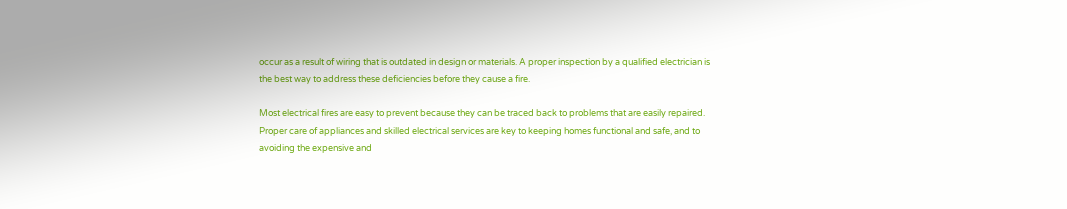occur as a result of wiring that is outdated in design or materials. A proper inspection by a qualified electrician is the best way to address these deficiencies before they cause a fire.

Most electrical fires are easy to prevent because they can be traced back to problems that are easily repaired. Proper care of appliances and skilled electrical services are key to keeping homes functional and safe, and to avoiding the expensive and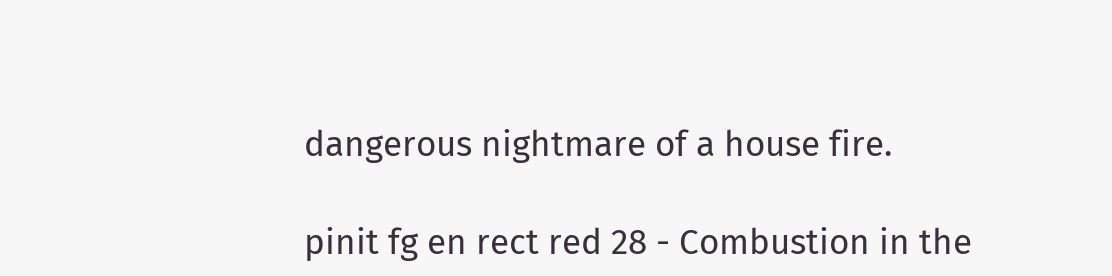dangerous nightmare of a house fire.

pinit fg en rect red 28 - Combustion in the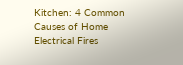Kitchen: 4 Common Causes of Home Electrical Fires